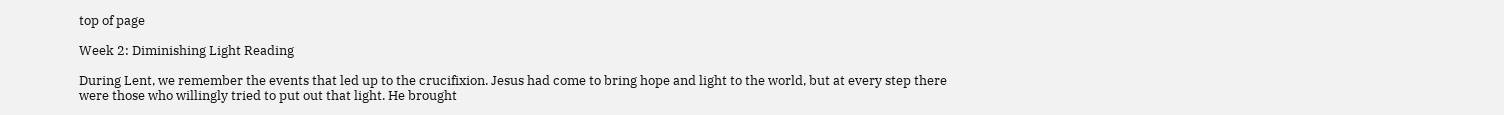top of page

Week 2: Diminishing Light Reading

During Lent, we remember the events that led up to the crucifixion. Jesus had come to bring hope and light to the world, but at every step there were those who willingly tried to put out that light. He brought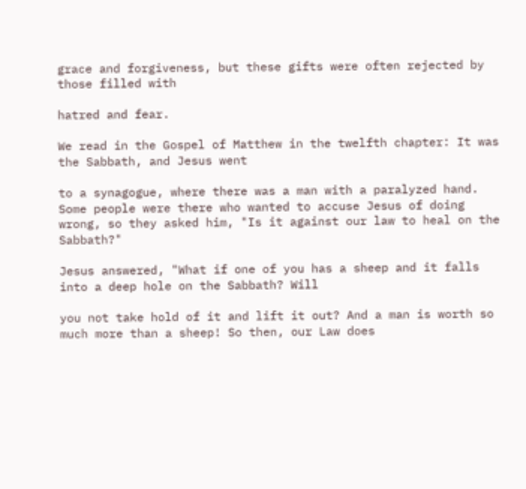grace and forgiveness, but these gifts were often rejected by those filled with

hatred and fear.

We read in the Gospel of Matthew in the twelfth chapter: It was the Sabbath, and Jesus went

to a synagogue, where there was a man with a paralyzed hand. Some people were there who wanted to accuse Jesus of doing wrong, so they asked him, "Is it against our law to heal on the Sabbath?"

Jesus answered, "What if one of you has a sheep and it falls into a deep hole on the Sabbath? Will

you not take hold of it and lift it out? And a man is worth so much more than a sheep! So then, our Law does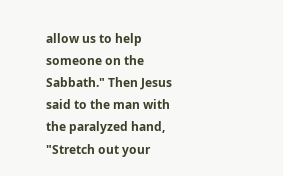allow us to help someone on the Sabbath." Then Jesus said to the man with the paralyzed hand, "Stretch out your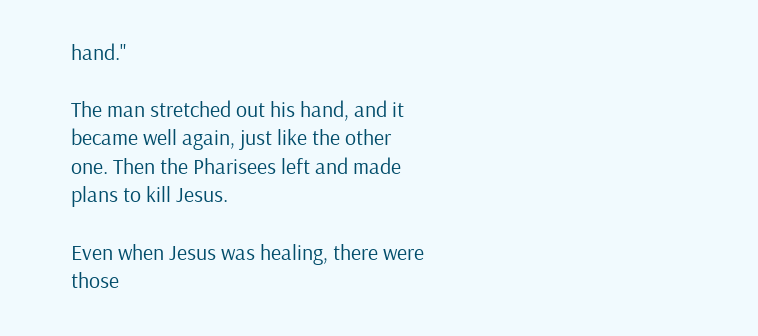hand."

The man stretched out his hand, and it became well again, just like the other one. Then the Pharisees left and made plans to kill Jesus.

Even when Jesus was healing, there were those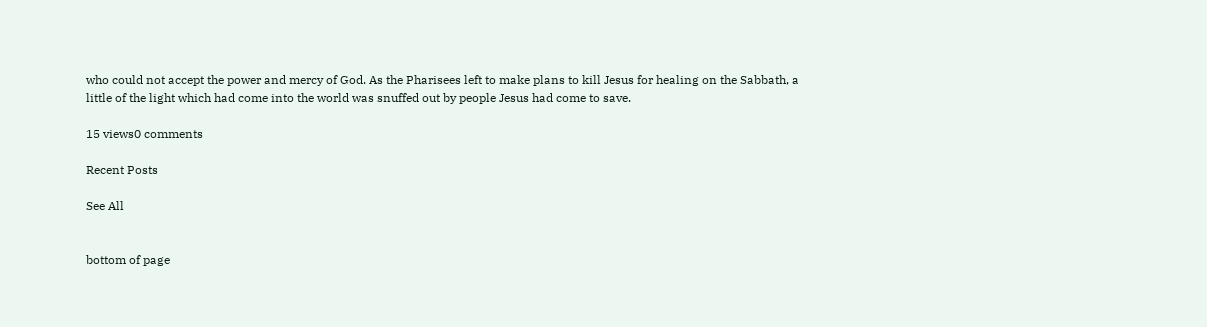who could not accept the power and mercy of God. As the Pharisees left to make plans to kill Jesus for healing on the Sabbath, a little of the light which had come into the world was snuffed out by people Jesus had come to save.

15 views0 comments

Recent Posts

See All


bottom of page